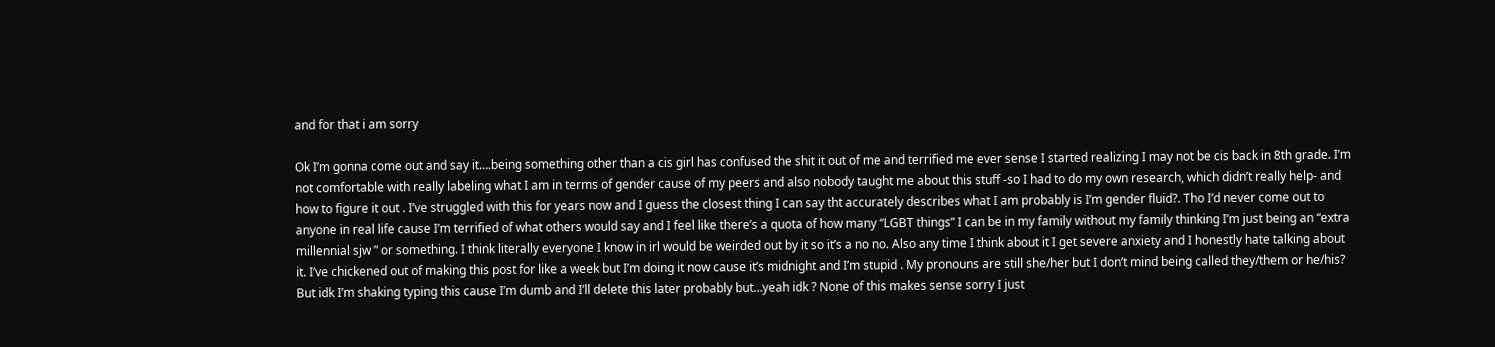and for that i am sorry

Ok I’m gonna come out and say it….being something other than a cis girl has confused the shit it out of me and terrified me ever sense I started realizing I may not be cis back in 8th grade. I’m not comfortable with really labeling what I am in terms of gender cause of my peers and also nobody taught me about this stuff -so I had to do my own research, which didn’t really help- and how to figure it out . I’ve struggled with this for years now and I guess the closest thing I can say tht accurately describes what I am probably is I’m gender fluid?. Tho I’d never come out to anyone in real life cause I’m terrified of what others would say and I feel like there’s a quota of how many “LGBT things” I can be in my family without my family thinking I’m just being an “extra millennial sjw ” or something. I think literally everyone I know in irl would be weirded out by it so it’s a no no. Also any time I think about it I get severe anxiety and I honestly hate talking about it. I’ve chickened out of making this post for like a week but I’m doing it now cause it’s midnight and I’m stupid . My pronouns are still she/her but I don’t mind being called they/them or he/his? But idk I’m shaking typing this cause I’m dumb and I’ll delete this later probably but…yeah idk ? None of this makes sense sorry I just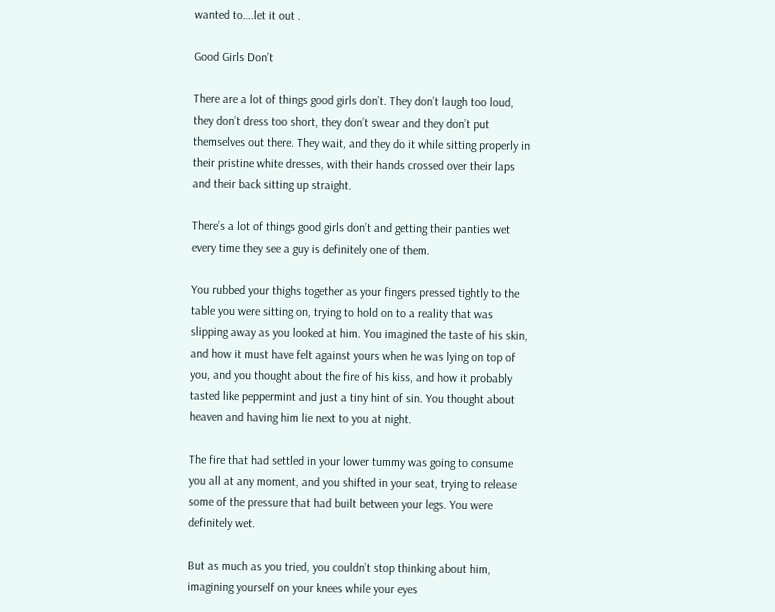wanted to….let it out .

Good Girls Don’t

There are a lot of things good girls don’t. They don’t laugh too loud, they don’t dress too short, they don’t swear and they don’t put themselves out there. They wait, and they do it while sitting properly in their pristine white dresses, with their hands crossed over their laps and their back sitting up straight.

There’s a lot of things good girls don’t and getting their panties wet every time they see a guy is definitely one of them.

You rubbed your thighs together as your fingers pressed tightly to the table you were sitting on, trying to hold on to a reality that was slipping away as you looked at him. You imagined the taste of his skin, and how it must have felt against yours when he was lying on top of you, and you thought about the fire of his kiss, and how it probably tasted like peppermint and just a tiny hint of sin. You thought about heaven and having him lie next to you at night.

The fire that had settled in your lower tummy was going to consume you all at any moment, and you shifted in your seat, trying to release some of the pressure that had built between your legs. You were definitely wet.

But as much as you tried, you couldn’t stop thinking about him, imagining yourself on your knees while your eyes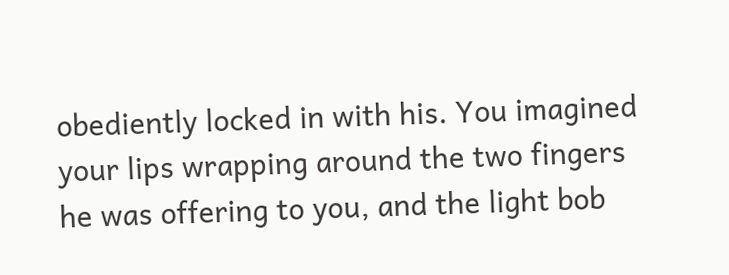obediently locked in with his. You imagined your lips wrapping around the two fingers he was offering to you, and the light bob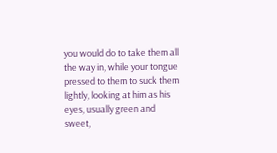you would do to take them all the way in, while your tongue pressed to them to suck them lightly, looking at him as his eyes, usually green and sweet,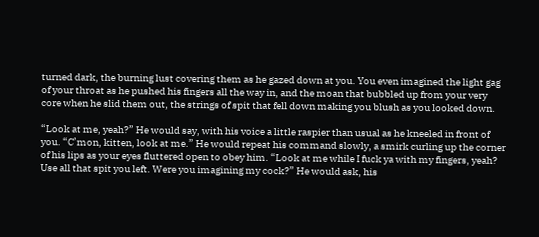turned dark, the burning lust covering them as he gazed down at you. You even imagined the light gag of your throat as he pushed his fingers all the way in, and the moan that bubbled up from your very core when he slid them out, the strings of spit that fell down making you blush as you looked down.

“Look at me, yeah?” He would say, with his voice a little raspier than usual as he kneeled in front of you. “C’mon, kitten, look at me.” He would repeat his command slowly, a smirk curling up the corner of his lips as your eyes fluttered open to obey him. “Look at me while I fuck ya with my fingers, yeah? Use all that spit you left. Were you imagining my cock?” He would ask, his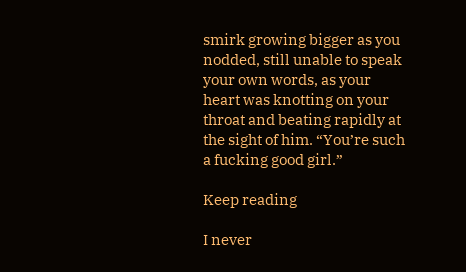smirk growing bigger as you nodded, still unable to speak your own words, as your heart was knotting on your throat and beating rapidly at the sight of him. “You’re such a fucking good girl.”

Keep reading

I never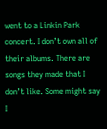went to a Linkin Park concert. I don’t own all of their albums. There are songs they made that I don’t like. Some might say I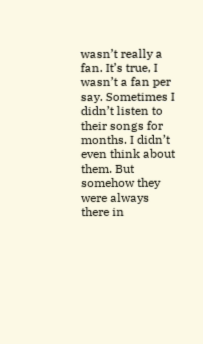wasn’t really a fan. It’s true, I wasn’t a fan per say. Sometimes I didn’t listen to their songs for months. I didn’t even think about them. But somehow they were always there in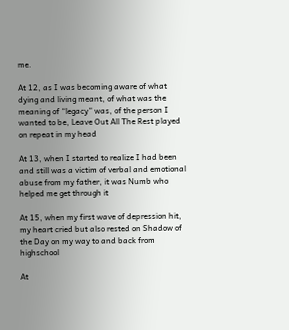me.

At 12, as I was becoming aware of what dying and living meant, of what was the meaning of “legacy” was, of the person I wanted to be, Leave Out All The Rest played on repeat in my head

At 13, when I started to realize I had been and still was a victim of verbal and emotional abuse from my father, it was Numb who helped me get through it

At 15, when my first wave of depression hit, my heart cried but also rested on Shadow of the Day on my way to and back from highschool

At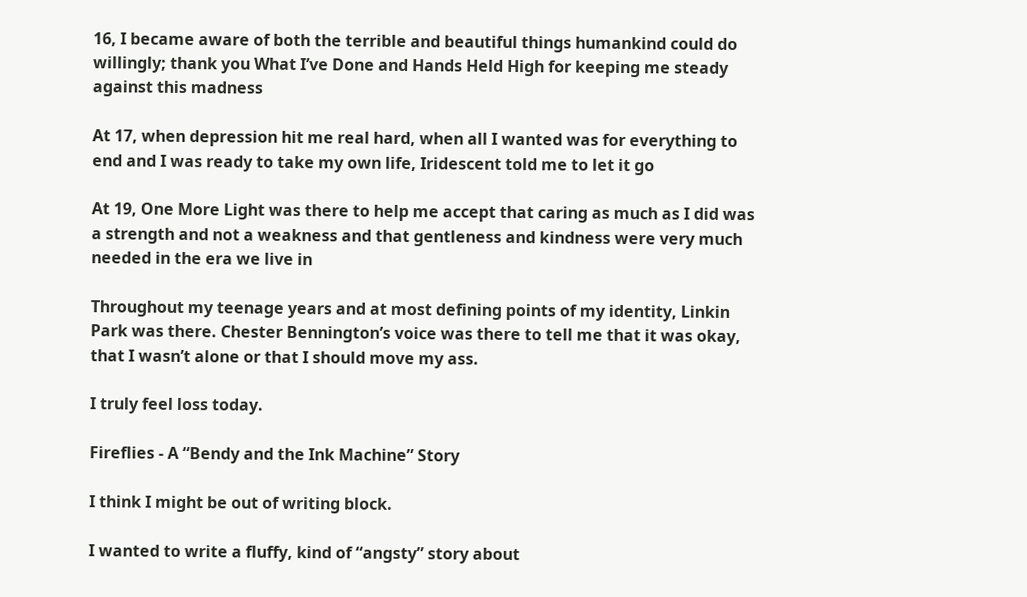16, I became aware of both the terrible and beautiful things humankind could do willingly; thank you What I’ve Done and Hands Held High for keeping me steady against this madness

At 17, when depression hit me real hard, when all I wanted was for everything to end and I was ready to take my own life, Iridescent told me to let it go

At 19, One More Light was there to help me accept that caring as much as I did was a strength and not a weakness and that gentleness and kindness were very much needed in the era we live in

Throughout my teenage years and at most defining points of my identity, Linkin Park was there. Chester Bennington’s voice was there to tell me that it was okay, that I wasn’t alone or that I should move my ass.

I truly feel loss today.

Fireflies - A “Bendy and the Ink Machine” Story

I think I might be out of writing block.

I wanted to write a fluffy, kind of “angsty” story about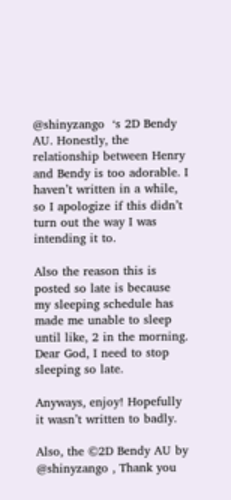@shinyzango  ‘s 2D Bendy AU. Honestly, the relationship between Henry and Bendy is too adorable. I haven’t written in a while, so I apologize if this didn’t turn out the way I was intending it to.

Also the reason this is posted so late is because my sleeping schedule has made me unable to sleep until like, 2 in the morning. Dear God, I need to stop sleeping so late.

Anyways, enjoy! Hopefully it wasn’t written to badly.

Also, the ©2D Bendy AU by @shinyzango , Thank you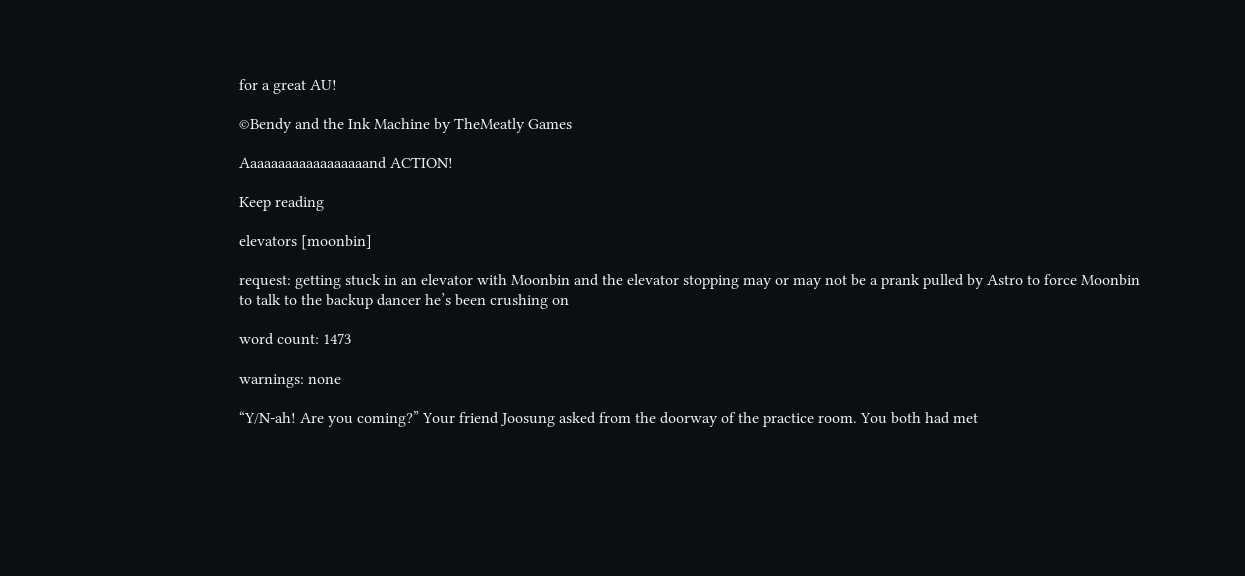for a great AU!

©Bendy and the Ink Machine by TheMeatly Games

Aaaaaaaaaaaaaaaaaand ACTION!

Keep reading

elevators [moonbin]

request: getting stuck in an elevator with Moonbin and the elevator stopping may or may not be a prank pulled by Astro to force Moonbin to talk to the backup dancer he’s been crushing on

word count: 1473

warnings: none

“Y/N-ah! Are you coming?” Your friend Joosung asked from the doorway of the practice room. You both had met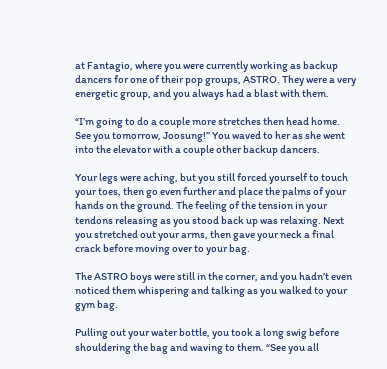at Fantagio, where you were currently working as backup dancers for one of their pop groups, ASTRO. They were a very energetic group, and you always had a blast with them.

“I’m going to do a couple more stretches then head home. See you tomorrow, Joosung!” You waved to her as she went into the elevator with a couple other backup dancers.

Your legs were aching, but you still forced yourself to touch your toes, then go even further and place the palms of your hands on the ground. The feeling of the tension in your tendons releasing as you stood back up was relaxing. Next you stretched out your arms, then gave your neck a final crack before moving over to your bag.

The ASTRO boys were still in the corner, and you hadn’t even noticed them whispering and talking as you walked to your gym bag.

Pulling out your water bottle, you took a long swig before shouldering the bag and waving to them. “See you all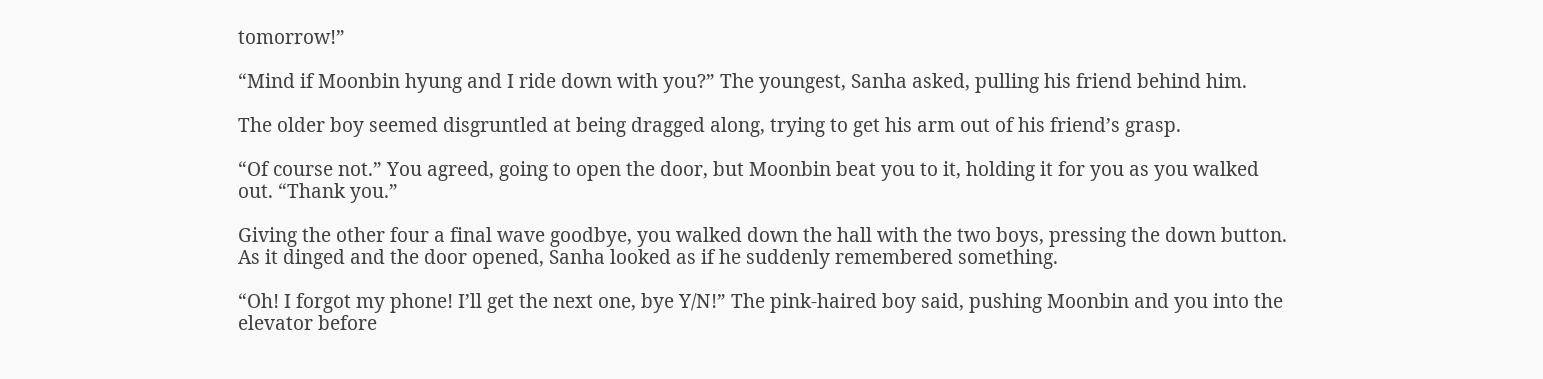tomorrow!”

“Mind if Moonbin hyung and I ride down with you?” The youngest, Sanha asked, pulling his friend behind him.

The older boy seemed disgruntled at being dragged along, trying to get his arm out of his friend’s grasp.

“Of course not.” You agreed, going to open the door, but Moonbin beat you to it, holding it for you as you walked out. “Thank you.”

Giving the other four a final wave goodbye, you walked down the hall with the two boys, pressing the down button. As it dinged and the door opened, Sanha looked as if he suddenly remembered something.

“Oh! I forgot my phone! I’ll get the next one, bye Y/N!” The pink-haired boy said, pushing Moonbin and you into the elevator before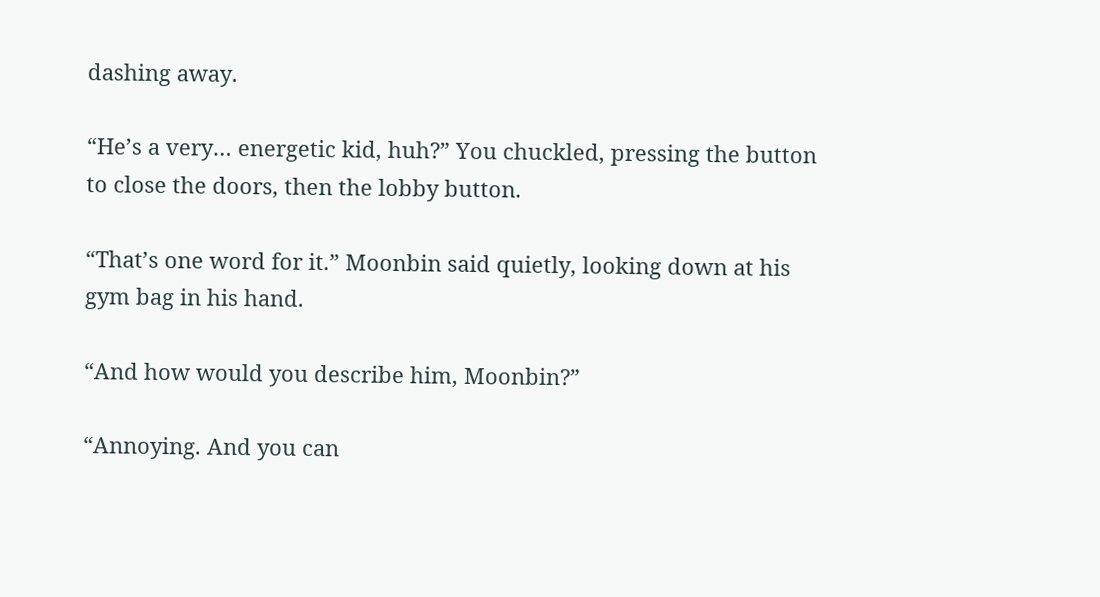dashing away.

“He’s a very… energetic kid, huh?” You chuckled, pressing the button to close the doors, then the lobby button.

“That’s one word for it.” Moonbin said quietly, looking down at his gym bag in his hand.

“And how would you describe him, Moonbin?”

“Annoying. And you can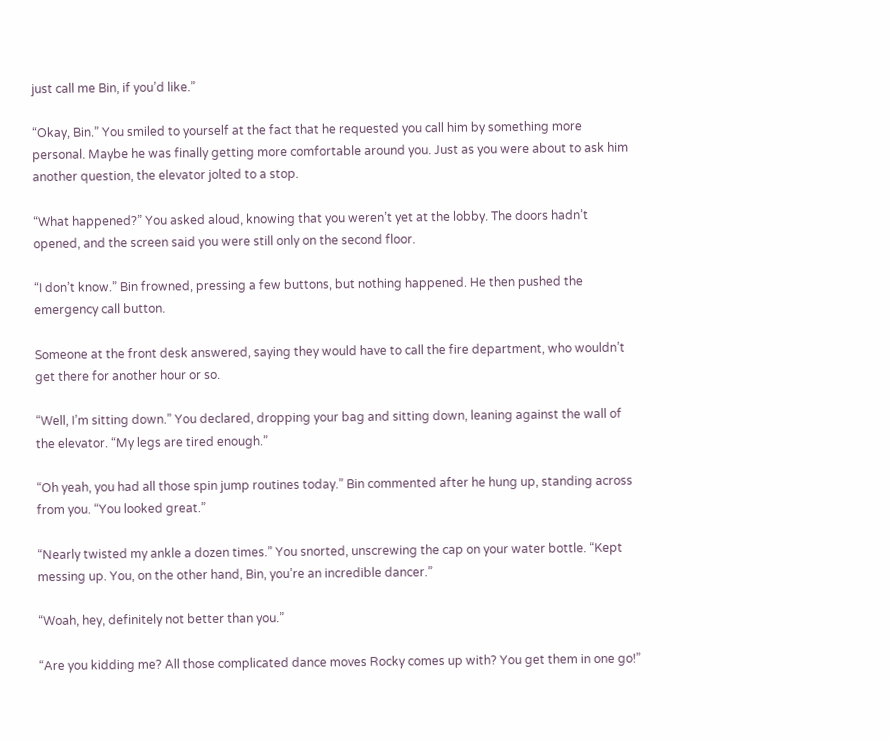just call me Bin, if you’d like.”

“Okay, Bin.” You smiled to yourself at the fact that he requested you call him by something more personal. Maybe he was finally getting more comfortable around you. Just as you were about to ask him another question, the elevator jolted to a stop.

“What happened?” You asked aloud, knowing that you weren’t yet at the lobby. The doors hadn’t opened, and the screen said you were still only on the second floor.

“I don’t know.” Bin frowned, pressing a few buttons, but nothing happened. He then pushed the emergency call button.

Someone at the front desk answered, saying they would have to call the fire department, who wouldn’t get there for another hour or so.

“Well, I’m sitting down.” You declared, dropping your bag and sitting down, leaning against the wall of the elevator. “My legs are tired enough.”

“Oh yeah, you had all those spin jump routines today.” Bin commented after he hung up, standing across from you. “You looked great.”

“Nearly twisted my ankle a dozen times.” You snorted, unscrewing the cap on your water bottle. “Kept messing up. You, on the other hand, Bin, you’re an incredible dancer.”

“Woah, hey, definitely not better than you.”

“Are you kidding me? All those complicated dance moves Rocky comes up with? You get them in one go!”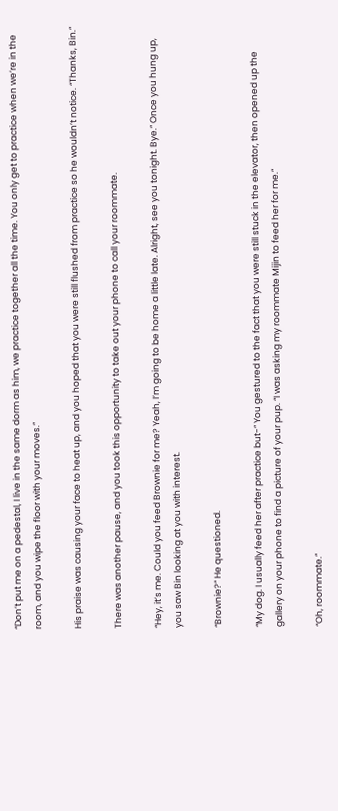“Don’t put me on a pedestal, I live in the same dorm as him, we practice together all the time. You only get to practice when we’re in the room, and you wipe the floor with your moves.”

His praise was causing your face to heat up, and you hoped that you were still flushed from practice so he wouldn’t notice. “Thanks, Bin.”

There was another pause, and you took this opportunity to take out your phone to call your roommate.

“Hey, it’s me. Could you feed Brownie for me? Yeah, I’m going to be home a little late. Alright, see you tonight. Bye.” Once you hung up, you saw Bin looking at you with interest.

“Brownie?” He questioned.

“My dog. I usually feed her after practice but-” You gestured to the fact that you were still stuck in the elevator, then opened up the gallery on your phone to find a picture of your pup. “I was asking my roommate Mijin to feed her for me.”

“Oh, roommate.”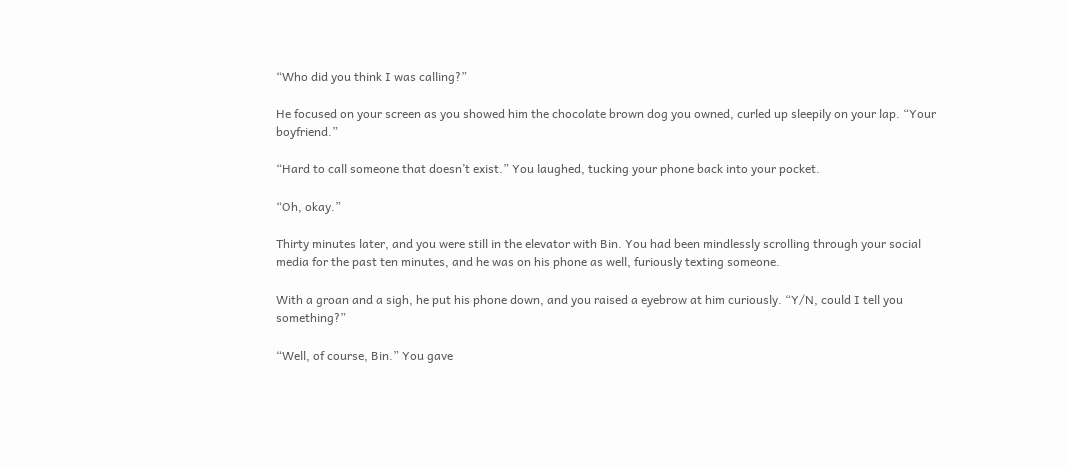“Who did you think I was calling?”

He focused on your screen as you showed him the chocolate brown dog you owned, curled up sleepily on your lap. “Your boyfriend.”

“Hard to call someone that doesn’t exist.” You laughed, tucking your phone back into your pocket.

“Oh, okay.”

Thirty minutes later, and you were still in the elevator with Bin. You had been mindlessly scrolling through your social media for the past ten minutes, and he was on his phone as well, furiously texting someone.

With a groan and a sigh, he put his phone down, and you raised a eyebrow at him curiously. “Y/N, could I tell you something?”

“Well, of course, Bin.” You gave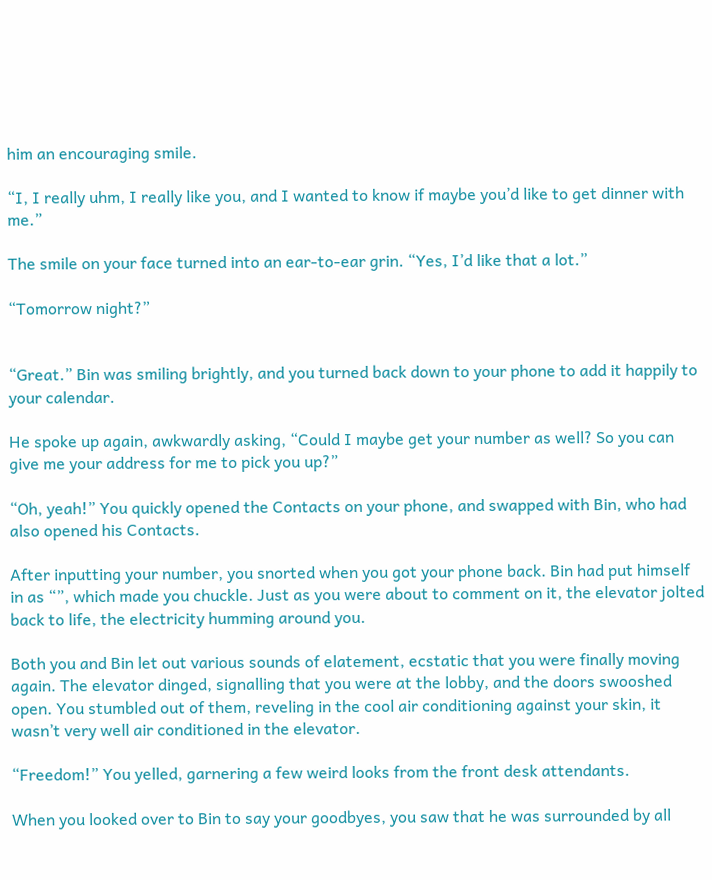him an encouraging smile.

“I, I really uhm, I really like you, and I wanted to know if maybe you’d like to get dinner with me.”

The smile on your face turned into an ear-to-ear grin. “Yes, I’d like that a lot.”

“Tomorrow night?”


“Great.” Bin was smiling brightly, and you turned back down to your phone to add it happily to your calendar.

He spoke up again, awkwardly asking, “Could I maybe get your number as well? So you can give me your address for me to pick you up?”

“Oh, yeah!” You quickly opened the Contacts on your phone, and swapped with Bin, who had also opened his Contacts.

After inputting your number, you snorted when you got your phone back. Bin had put himself in as “”, which made you chuckle. Just as you were about to comment on it, the elevator jolted back to life, the electricity humming around you.

Both you and Bin let out various sounds of elatement, ecstatic that you were finally moving again. The elevator dinged, signalling that you were at the lobby, and the doors swooshed open. You stumbled out of them, reveling in the cool air conditioning against your skin, it wasn’t very well air conditioned in the elevator.

“Freedom!” You yelled, garnering a few weird looks from the front desk attendants.

When you looked over to Bin to say your goodbyes, you saw that he was surrounded by all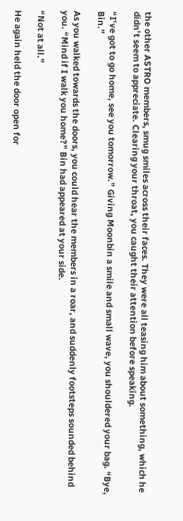the other ASTRO members, smug smiles across their faces. They were all teasing him about something, which he didn’t seem to appreciate. Clearing your throat, you caught their attention before speaking.

“I’ve got to go home, see you tomorrow.” Giving Moonbin a smile and small wave, you shouldered your bag. “Bye, Bin.”

As you walked towards the doors, you could hear the members in a roar, and suddenly footsteps sounded behind you. “Mind if I walk you home?” Bin had appeared at your side.

“Not at all.”

He again held the door open for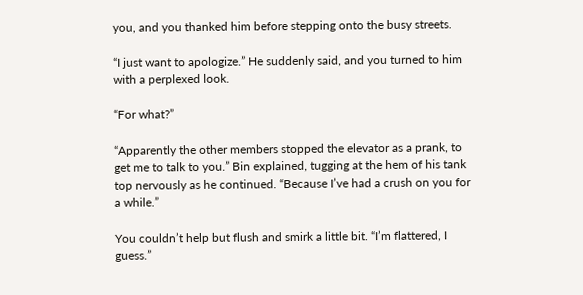you, and you thanked him before stepping onto the busy streets.

“I just want to apologize.” He suddenly said, and you turned to him with a perplexed look.

“For what?”

“Apparently the other members stopped the elevator as a prank, to get me to talk to you.” Bin explained, tugging at the hem of his tank top nervously as he continued. “Because I’ve had a crush on you for a while.”

You couldn’t help but flush and smirk a little bit. “I’m flattered, I guess.”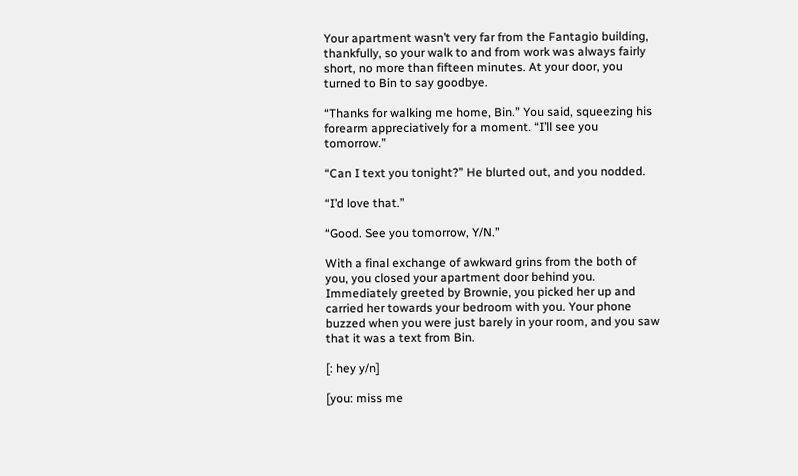Your apartment wasn’t very far from the Fantagio building, thankfully, so your walk to and from work was always fairly short, no more than fifteen minutes. At your door, you turned to Bin to say goodbye.

“Thanks for walking me home, Bin.” You said, squeezing his forearm appreciatively for a moment. “I’ll see you tomorrow.”

“Can I text you tonight?” He blurted out, and you nodded.

“I’d love that.”

“Good. See you tomorrow, Y/N.”

With a final exchange of awkward grins from the both of you, you closed your apartment door behind you. Immediately greeted by Brownie, you picked her up and carried her towards your bedroom with you. Your phone buzzed when you were just barely in your room, and you saw that it was a text from Bin.

[: hey y/n]

[you: miss me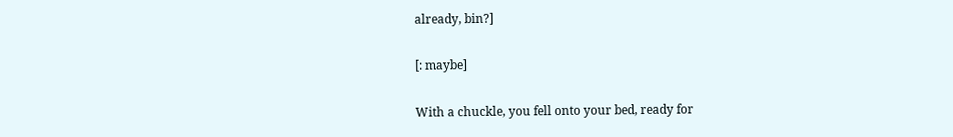already, bin?]

[: maybe]

With a chuckle, you fell onto your bed, ready for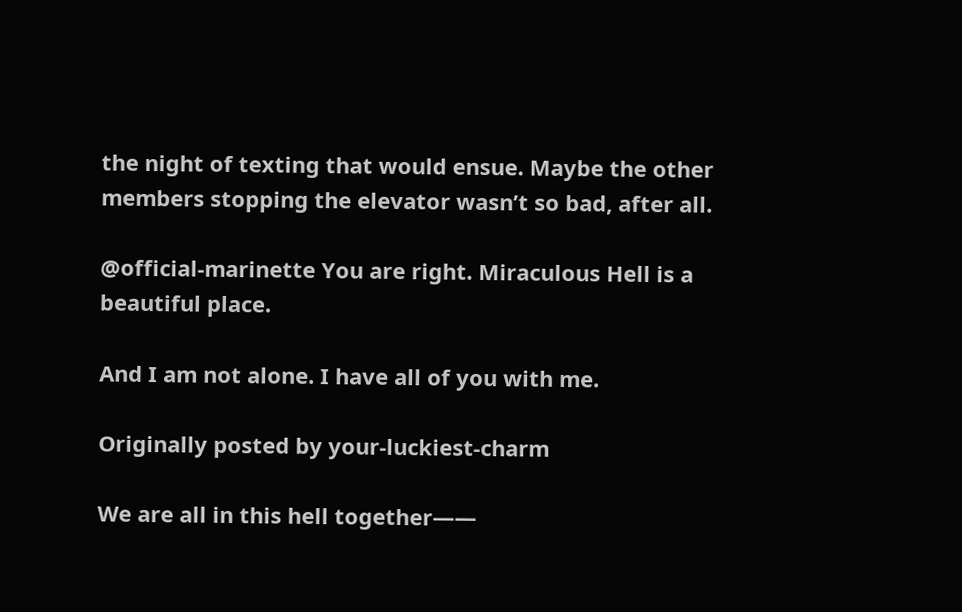the night of texting that would ensue. Maybe the other members stopping the elevator wasn’t so bad, after all.

@official-marinette You are right. Miraculous Hell is a beautiful place.

And I am not alone. I have all of you with me.

Originally posted by your-luckiest-charm

We are all in this hell together——